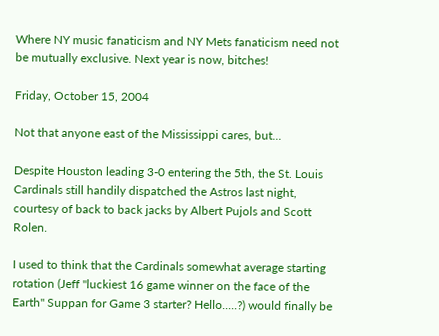Where NY music fanaticism and NY Mets fanaticism need not be mutually exclusive. Next year is now, bitches!

Friday, October 15, 2004

Not that anyone east of the Mississippi cares, but...

Despite Houston leading 3-0 entering the 5th, the St. Louis Cardinals still handily dispatched the Astros last night, courtesy of back to back jacks by Albert Pujols and Scott Rolen.

I used to think that the Cardinals somewhat average starting rotation (Jeff "luckiest 16 game winner on the face of the Earth" Suppan for Game 3 starter? Hello.....?) would finally be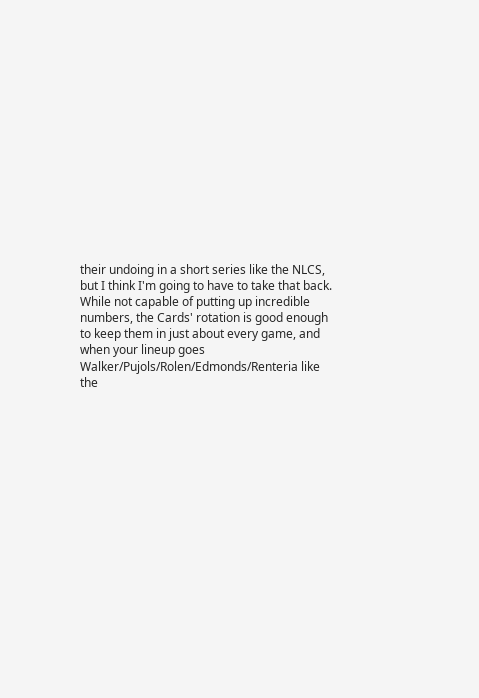their undoing in a short series like the NLCS, but I think I'm going to have to take that back. While not capable of putting up incredible numbers, the Cards' rotation is good enough to keep them in just about every game, and when your lineup goes Walker/Pujols/Rolen/Edmonds/Renteria like the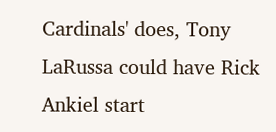Cardinals' does, Tony LaRussa could have Rick Ankiel start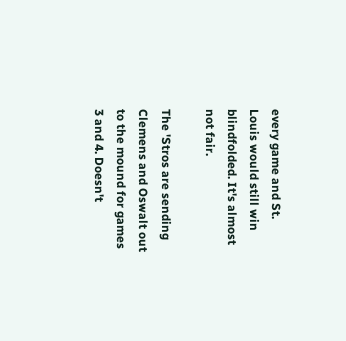every game and St. Louis would still win blindfolded. It's almost not fair.

The 'Stros are sending Clemens and Oswalt out to the mound for games 3 and 4. Doesn't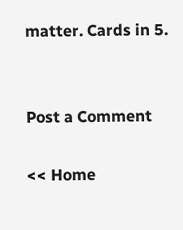matter. Cards in 5.


Post a Comment

<< Home